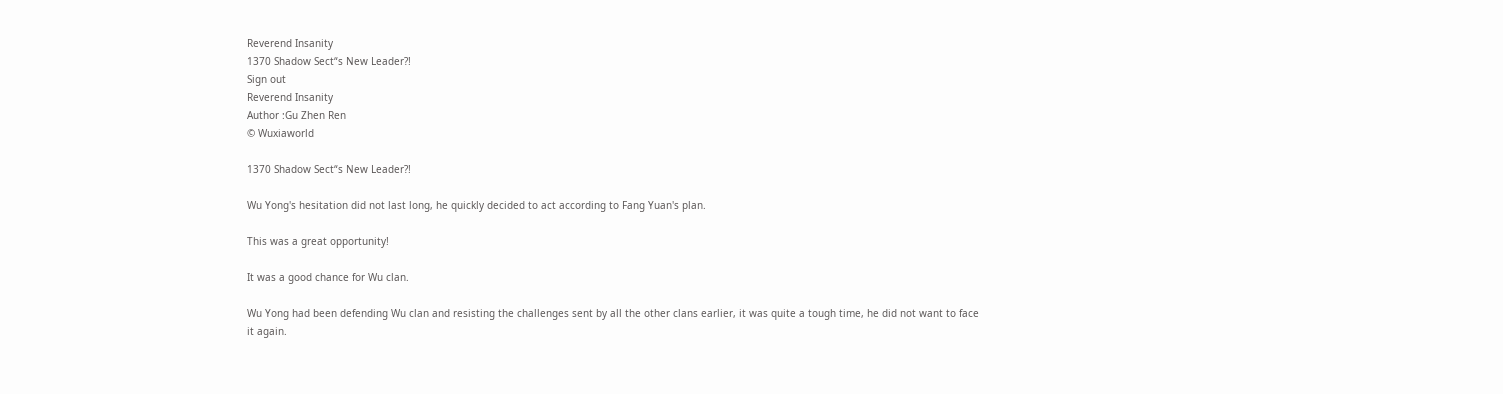Reverend Insanity
1370 Shadow Sect“s New Leader?!
Sign out
Reverend Insanity
Author :Gu Zhen Ren
© Wuxiaworld

1370 Shadow Sect“s New Leader?!

Wu Yong's hesitation did not last long, he quickly decided to act according to Fang Yuan's plan.

This was a great opportunity!

It was a good chance for Wu clan.

Wu Yong had been defending Wu clan and resisting the challenges sent by all the other clans earlier, it was quite a tough time, he did not want to face it again.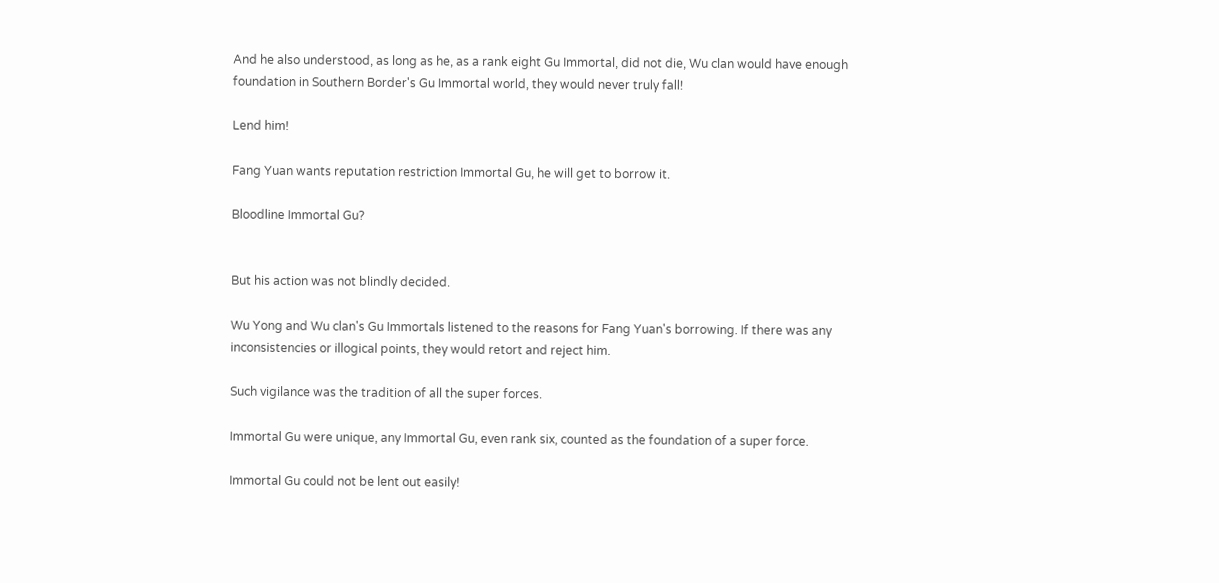And he also understood, as long as he, as a rank eight Gu Immortal, did not die, Wu clan would have enough foundation in Southern Border's Gu Immortal world, they would never truly fall!

Lend him!

Fang Yuan wants reputation restriction Immortal Gu, he will get to borrow it.

Bloodline Immortal Gu?


But his action was not blindly decided.

Wu Yong and Wu clan's Gu Immortals listened to the reasons for Fang Yuan's borrowing. If there was any inconsistencies or illogical points, they would retort and reject him.

Such vigilance was the tradition of all the super forces.

Immortal Gu were unique, any Immortal Gu, even rank six, counted as the foundation of a super force.

Immortal Gu could not be lent out easily!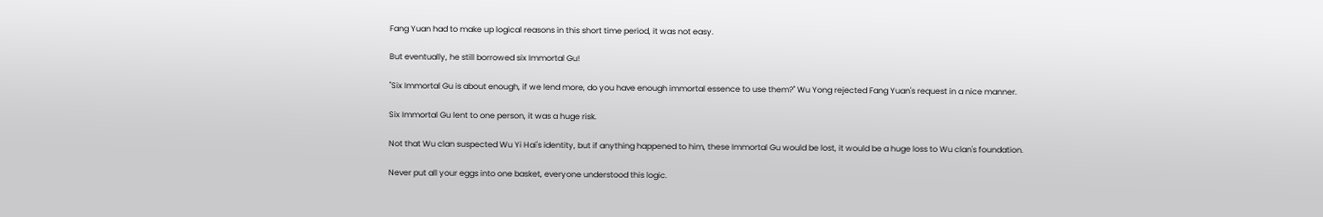Fang Yuan had to make up logical reasons in this short time period, it was not easy.

But eventually, he still borrowed six Immortal Gu!

"Six Immortal Gu is about enough, if we lend more, do you have enough immortal essence to use them?" Wu Yong rejected Fang Yuan's request in a nice manner.

Six Immortal Gu lent to one person, it was a huge risk.

Not that Wu clan suspected Wu Yi Hai's identity, but if anything happened to him, these Immortal Gu would be lost, it would be a huge loss to Wu clan's foundation.

Never put all your eggs into one basket, everyone understood this logic.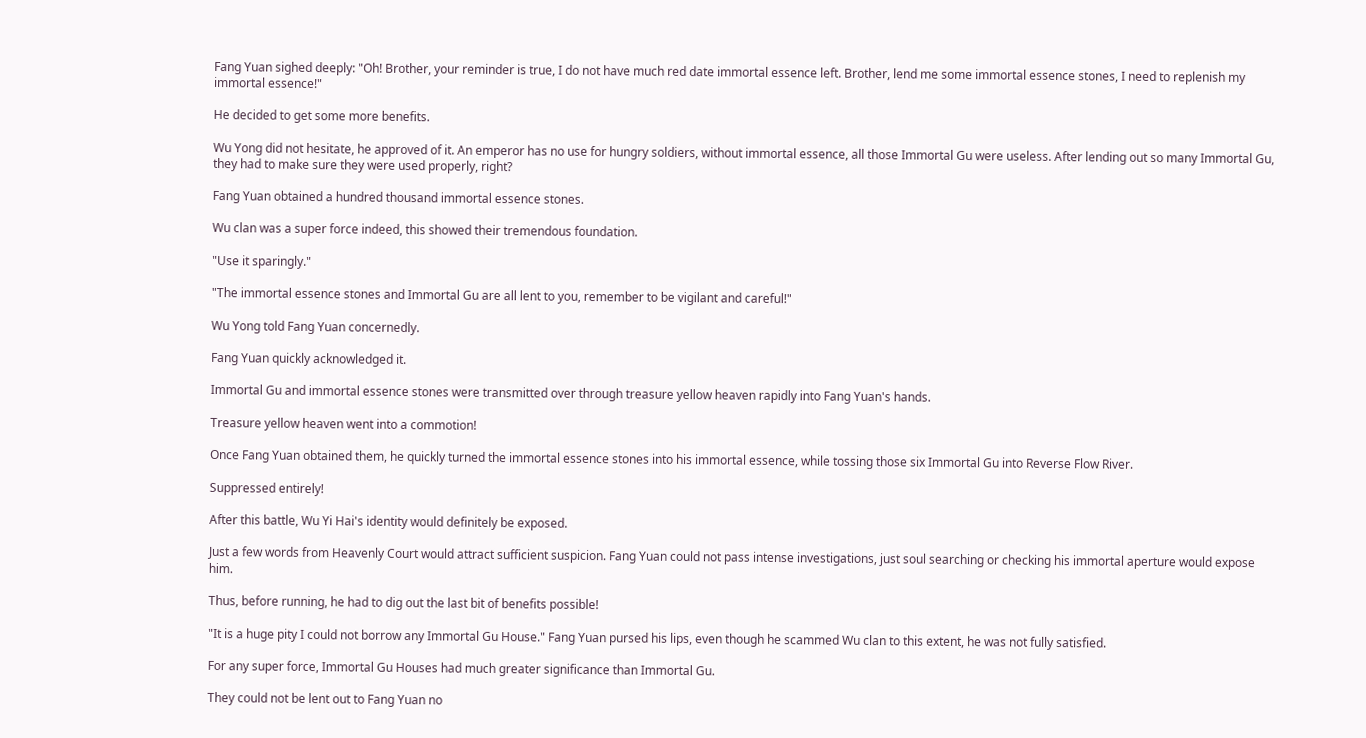Fang Yuan sighed deeply: "Oh! Brother, your reminder is true, I do not have much red date immortal essence left. Brother, lend me some immortal essence stones, I need to replenish my immortal essence!"

He decided to get some more benefits.

Wu Yong did not hesitate, he approved of it. An emperor has no use for hungry soldiers, without immortal essence, all those Immortal Gu were useless. After lending out so many Immortal Gu, they had to make sure they were used properly, right?

Fang Yuan obtained a hundred thousand immortal essence stones.

Wu clan was a super force indeed, this showed their tremendous foundation.

"Use it sparingly."

"The immortal essence stones and Immortal Gu are all lent to you, remember to be vigilant and careful!"

Wu Yong told Fang Yuan concernedly.

Fang Yuan quickly acknowledged it.

Immortal Gu and immortal essence stones were transmitted over through treasure yellow heaven rapidly into Fang Yuan's hands.

Treasure yellow heaven went into a commotion!

Once Fang Yuan obtained them, he quickly turned the immortal essence stones into his immortal essence, while tossing those six Immortal Gu into Reverse Flow River.

Suppressed entirely!

After this battle, Wu Yi Hai's identity would definitely be exposed.

Just a few words from Heavenly Court would attract sufficient suspicion. Fang Yuan could not pass intense investigations, just soul searching or checking his immortal aperture would expose him.

Thus, before running, he had to dig out the last bit of benefits possible!

"It is a huge pity I could not borrow any Immortal Gu House." Fang Yuan pursed his lips, even though he scammed Wu clan to this extent, he was not fully satisfied.

For any super force, Immortal Gu Houses had much greater significance than Immortal Gu.

They could not be lent out to Fang Yuan no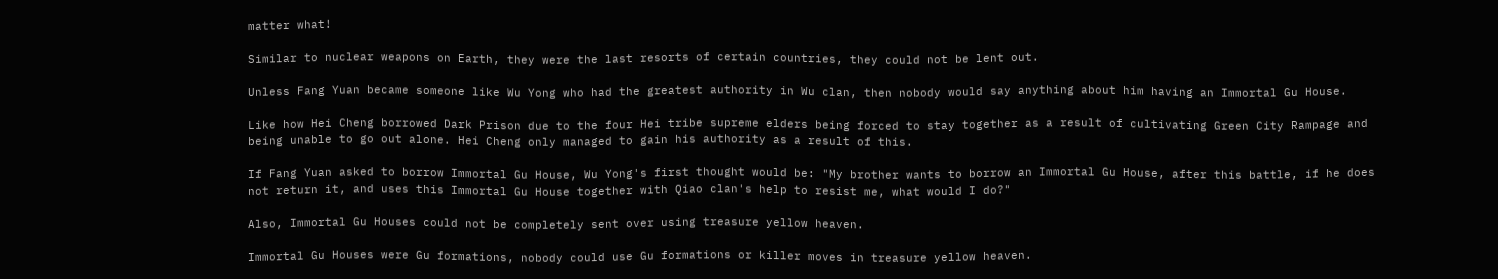matter what!

Similar to nuclear weapons on Earth, they were the last resorts of certain countries, they could not be lent out.

Unless Fang Yuan became someone like Wu Yong who had the greatest authority in Wu clan, then nobody would say anything about him having an Immortal Gu House.

Like how Hei Cheng borrowed Dark Prison due to the four Hei tribe supreme elders being forced to stay together as a result of cultivating Green City Rampage and being unable to go out alone. Hei Cheng only managed to gain his authority as a result of this.

If Fang Yuan asked to borrow Immortal Gu House, Wu Yong's first thought would be: "My brother wants to borrow an Immortal Gu House, after this battle, if he does not return it, and uses this Immortal Gu House together with Qiao clan's help to resist me, what would I do?"

Also, Immortal Gu Houses could not be completely sent over using treasure yellow heaven.

Immortal Gu Houses were Gu formations, nobody could use Gu formations or killer moves in treasure yellow heaven.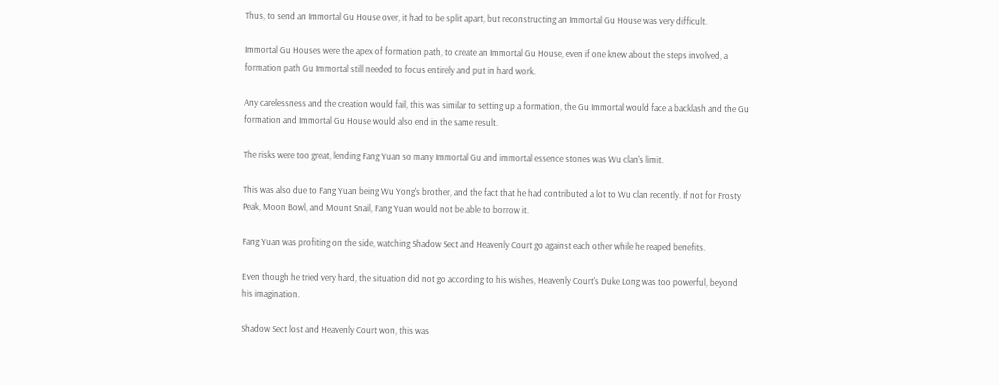Thus, to send an Immortal Gu House over, it had to be split apart, but reconstructing an Immortal Gu House was very difficult.

Immortal Gu Houses were the apex of formation path, to create an Immortal Gu House, even if one knew about the steps involved, a formation path Gu Immortal still needed to focus entirely and put in hard work.

Any carelessness and the creation would fail, this was similar to setting up a formation, the Gu Immortal would face a backlash and the Gu formation and Immortal Gu House would also end in the same result.

The risks were too great, lending Fang Yuan so many Immortal Gu and immortal essence stones was Wu clan's limit.

This was also due to Fang Yuan being Wu Yong's brother, and the fact that he had contributed a lot to Wu clan recently. If not for Frosty Peak, Moon Bowl, and Mount Snail, Fang Yuan would not be able to borrow it.

Fang Yuan was profiting on the side, watching Shadow Sect and Heavenly Court go against each other while he reaped benefits.

Even though he tried very hard, the situation did not go according to his wishes, Heavenly Court's Duke Long was too powerful, beyond his imagination.

Shadow Sect lost and Heavenly Court won, this was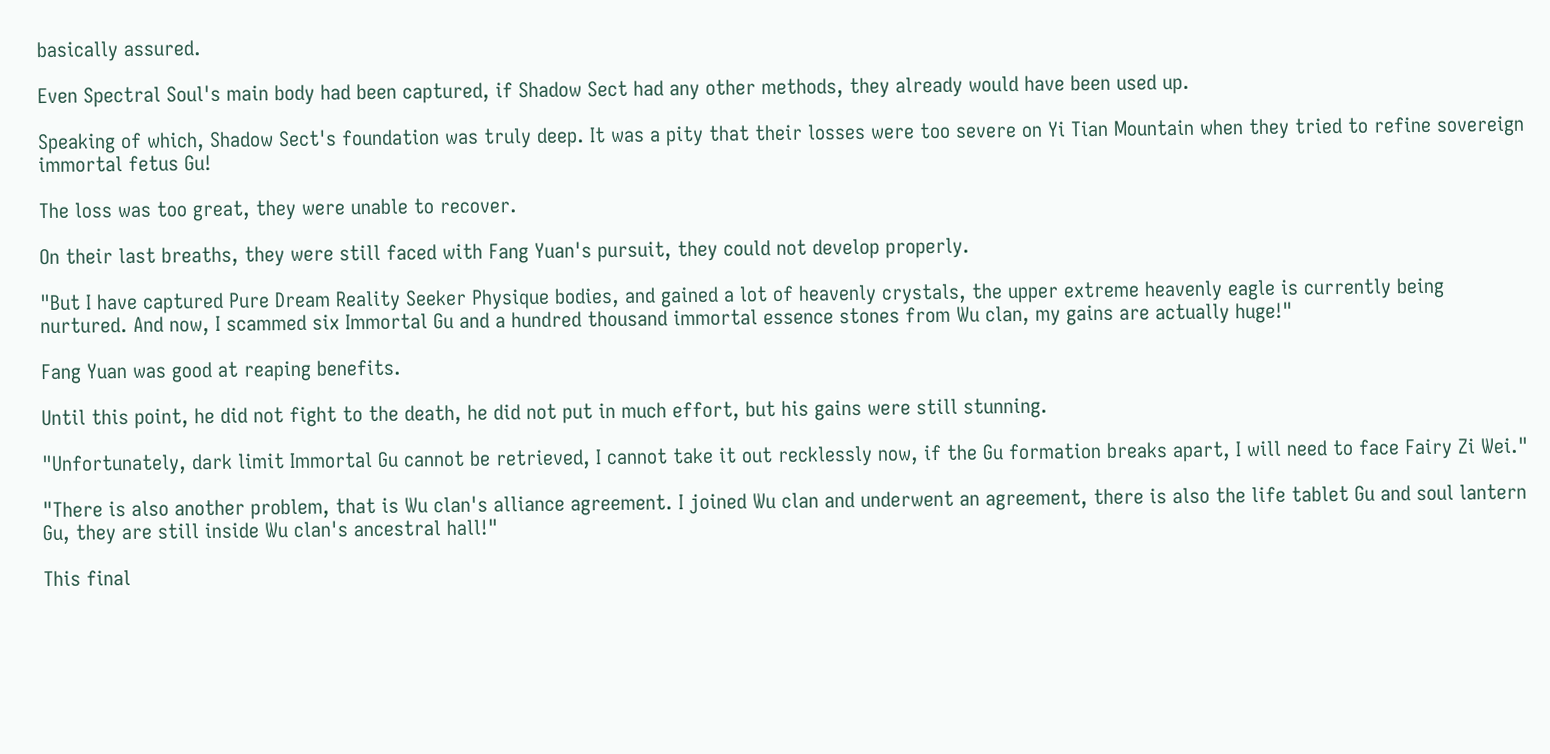basically assured.

Even Spectral Soul's main body had been captured, if Shadow Sect had any other methods, they already would have been used up.

Speaking of which, Shadow Sect's foundation was truly deep. It was a pity that their losses were too severe on Yi Tian Mountain when they tried to refine sovereign immortal fetus Gu!

The loss was too great, they were unable to recover.

On their last breaths, they were still faced with Fang Yuan's pursuit, they could not develop properly.

"But I have captured Pure Dream Reality Seeker Physique bodies, and gained a lot of heavenly crystals, the upper extreme heavenly eagle is currently being nurtured. And now, I scammed six Immortal Gu and a hundred thousand immortal essence stones from Wu clan, my gains are actually huge!"

Fang Yuan was good at reaping benefits.

Until this point, he did not fight to the death, he did not put in much effort, but his gains were still stunning.

"Unfortunately, dark limit Immortal Gu cannot be retrieved, I cannot take it out recklessly now, if the Gu formation breaks apart, I will need to face Fairy Zi Wei."

"There is also another problem, that is Wu clan's alliance agreement. I joined Wu clan and underwent an agreement, there is also the life tablet Gu and soul lantern Gu, they are still inside Wu clan's ancestral hall!"

This final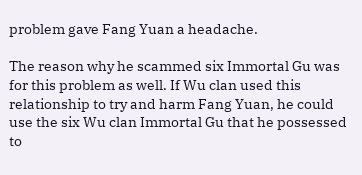problem gave Fang Yuan a headache.

The reason why he scammed six Immortal Gu was for this problem as well. If Wu clan used this relationship to try and harm Fang Yuan, he could use the six Wu clan Immortal Gu that he possessed to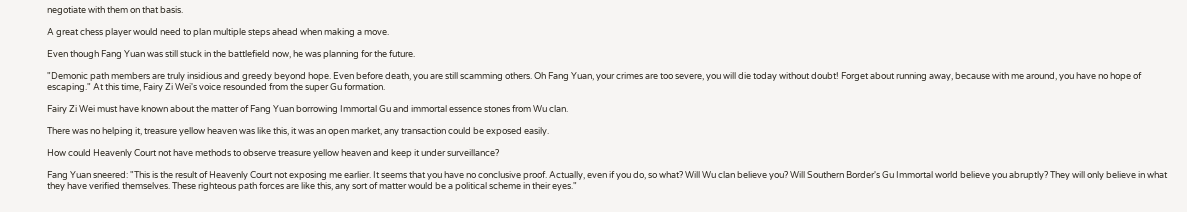negotiate with them on that basis.

A great chess player would need to plan multiple steps ahead when making a move.

Even though Fang Yuan was still stuck in the battlefield now, he was planning for the future.

"Demonic path members are truly insidious and greedy beyond hope. Even before death, you are still scamming others. Oh Fang Yuan, your crimes are too severe, you will die today without doubt! Forget about running away, because with me around, you have no hope of escaping." At this time, Fairy Zi Wei's voice resounded from the super Gu formation.

Fairy Zi Wei must have known about the matter of Fang Yuan borrowing Immortal Gu and immortal essence stones from Wu clan.

There was no helping it, treasure yellow heaven was like this, it was an open market, any transaction could be exposed easily.

How could Heavenly Court not have methods to observe treasure yellow heaven and keep it under surveillance?

Fang Yuan sneered: "This is the result of Heavenly Court not exposing me earlier. It seems that you have no conclusive proof. Actually, even if you do, so what? Will Wu clan believe you? Will Southern Border's Gu Immortal world believe you abruptly? They will only believe in what they have verified themselves. These righteous path forces are like this, any sort of matter would be a political scheme in their eyes."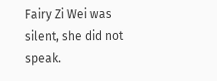Fairy Zi Wei was silent, she did not speak.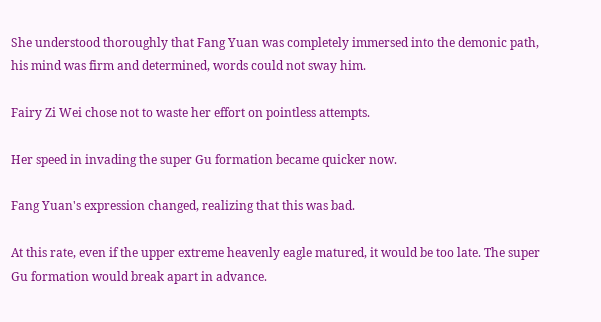She understood thoroughly that Fang Yuan was completely immersed into the demonic path, his mind was firm and determined, words could not sway him.

Fairy Zi Wei chose not to waste her effort on pointless attempts.

Her speed in invading the super Gu formation became quicker now.

Fang Yuan's expression changed, realizing that this was bad.

At this rate, even if the upper extreme heavenly eagle matured, it would be too late. The super Gu formation would break apart in advance.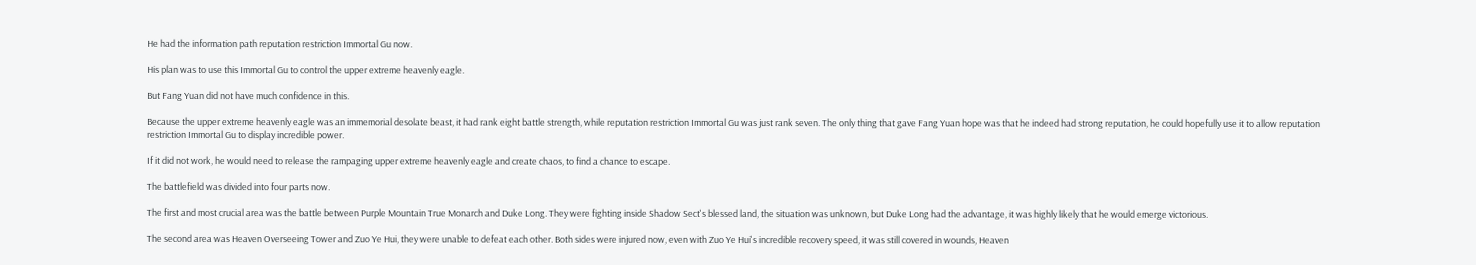He had the information path reputation restriction Immortal Gu now.

His plan was to use this Immortal Gu to control the upper extreme heavenly eagle.

But Fang Yuan did not have much confidence in this.

Because the upper extreme heavenly eagle was an immemorial desolate beast, it had rank eight battle strength, while reputation restriction Immortal Gu was just rank seven. The only thing that gave Fang Yuan hope was that he indeed had strong reputation, he could hopefully use it to allow reputation restriction Immortal Gu to display incredible power.

If it did not work, he would need to release the rampaging upper extreme heavenly eagle and create chaos, to find a chance to escape.

The battlefield was divided into four parts now.

The first and most crucial area was the battle between Purple Mountain True Monarch and Duke Long. They were fighting inside Shadow Sect's blessed land, the situation was unknown, but Duke Long had the advantage, it was highly likely that he would emerge victorious.

The second area was Heaven Overseeing Tower and Zuo Ye Hui, they were unable to defeat each other. Both sides were injured now, even with Zuo Ye Hui's incredible recovery speed, it was still covered in wounds, Heaven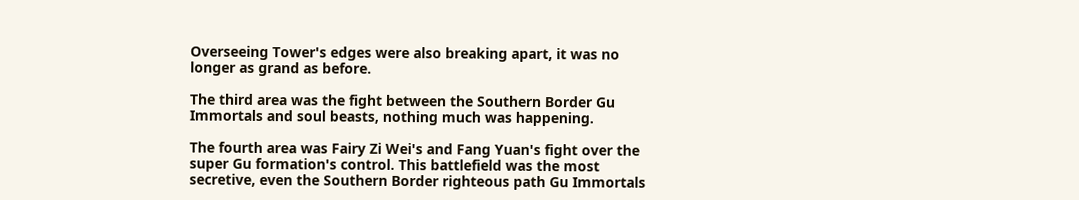Overseeing Tower's edges were also breaking apart, it was no longer as grand as before.

The third area was the fight between the Southern Border Gu Immortals and soul beasts, nothing much was happening.

The fourth area was Fairy Zi Wei's and Fang Yuan's fight over the super Gu formation's control. This battlefield was the most secretive, even the Southern Border righteous path Gu Immortals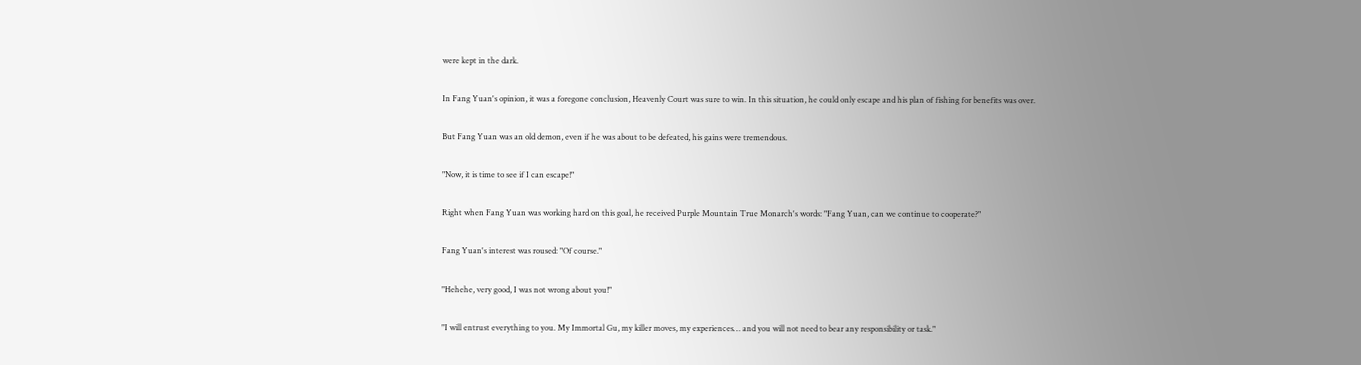were kept in the dark.

In Fang Yuan's opinion, it was a foregone conclusion, Heavenly Court was sure to win. In this situation, he could only escape and his plan of fishing for benefits was over.

But Fang Yuan was an old demon, even if he was about to be defeated, his gains were tremendous.

"Now, it is time to see if I can escape!"

Right when Fang Yuan was working hard on this goal, he received Purple Mountain True Monarch's words: "Fang Yuan, can we continue to cooperate?"

Fang Yuan's interest was roused: "Of course."

"Hehehe, very good, I was not wrong about you!"

"I will entrust everything to you. My Immortal Gu, my killer moves, my experiences… and you will not need to bear any responsibility or task."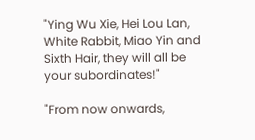"Ying Wu Xie, Hei Lou Lan, White Rabbit, Miao Yin and Sixth Hair, they will all be your subordinates!"

"From now onwards,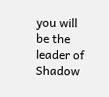you will be the leader of Shadow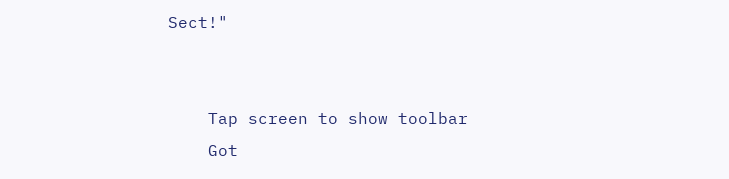Sect!"


    Tap screen to show toolbar
    Got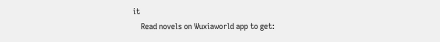it
    Read novels on Wuxiaworld app to get: